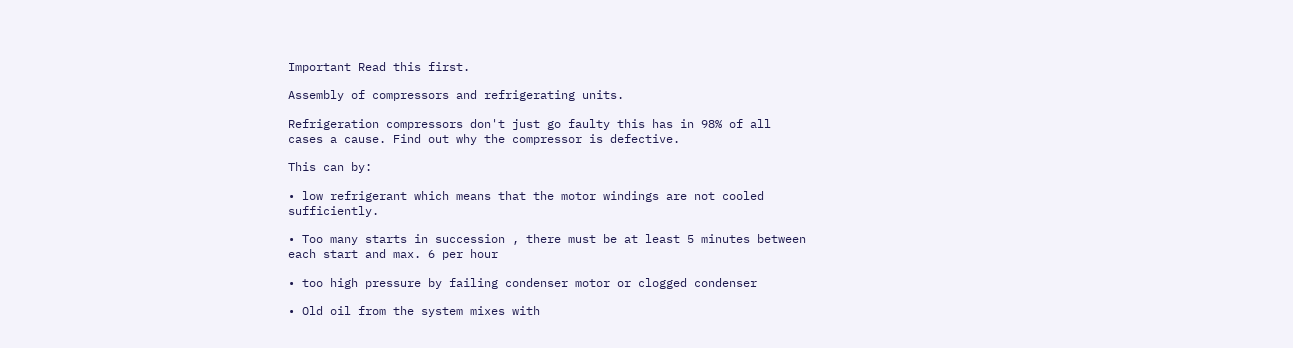Important Read this first.

Assembly of compressors and refrigerating units.

Refrigeration compressors don't just go faulty this has in 98% of all cases a cause. Find out why the compressor is defective.

This can by:

• low refrigerant which means that the motor windings are not cooled sufficiently.

• Too many starts in succession , there must be at least 5 minutes between each start and max. 6 per hour

• too high pressure by failing condenser motor or clogged condenser

• Old oil from the system mixes with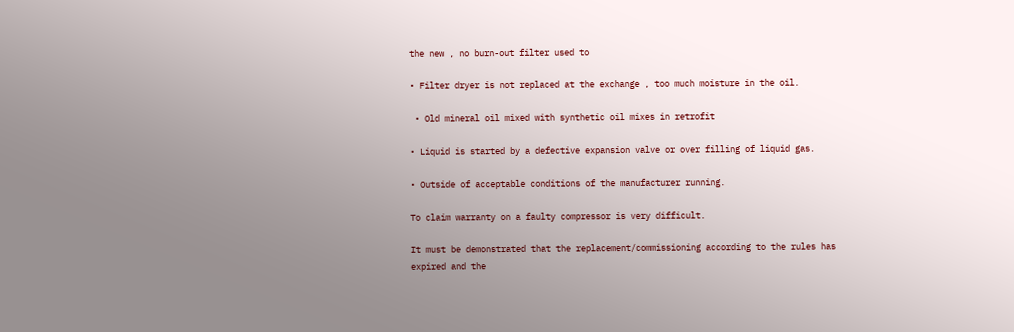the new , no burn-out filter used to

• Filter dryer is not replaced at the exchange , too much moisture in the oil.

 • Old mineral oil mixed with synthetic oil mixes in retrofit

• Liquid is started by a defective expansion valve or over filling of liquid gas.

• Outside of acceptable conditions of the manufacturer running.

To claim warranty on a faulty compressor is very difficult.

It must be demonstrated that the replacement/commissioning according to the rules has expired and the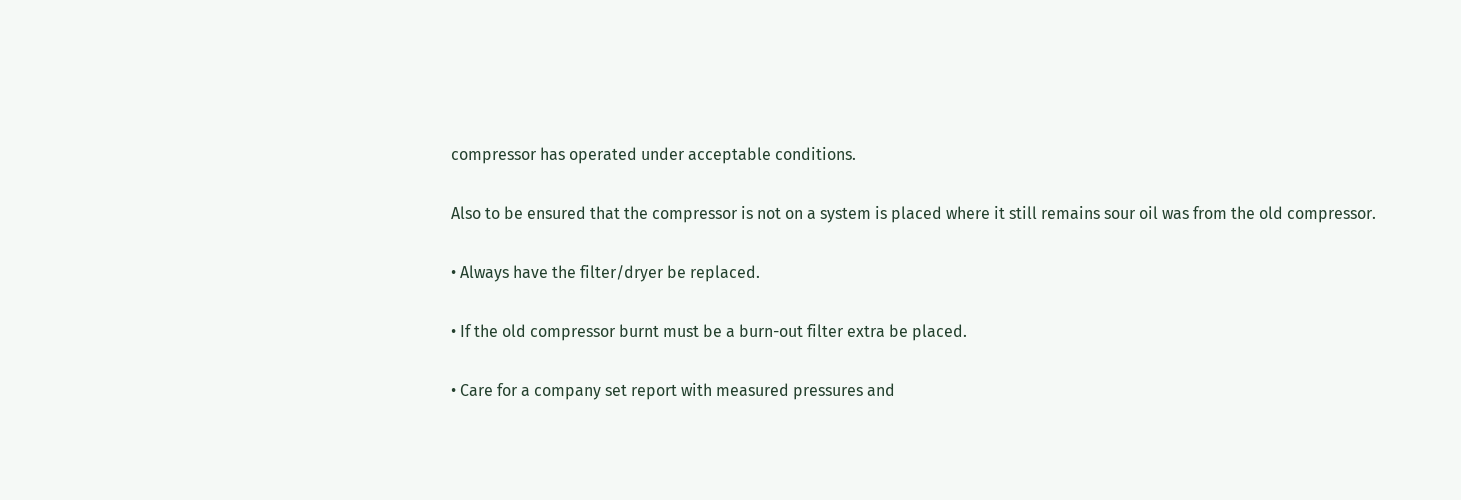compressor has operated under acceptable conditions.

Also to be ensured that the compressor is not on a system is placed where it still remains sour oil was from the old compressor.

• Always have the filter/dryer be replaced.

• If the old compressor burnt must be a burn-out filter extra be placed.

• Care for a company set report with measured pressures and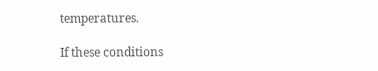temperatures.

If these conditions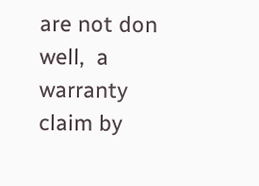are not don well,  a warranty claim by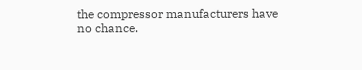the compressor manufacturers have no chance.